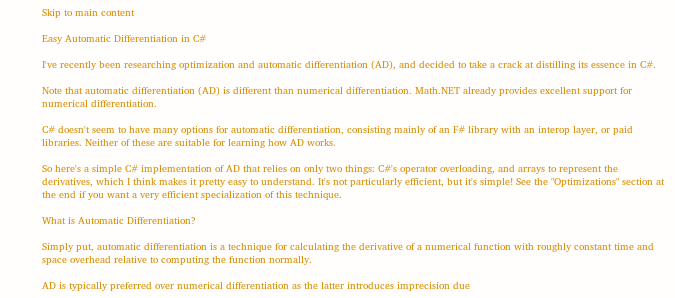Skip to main content

Easy Automatic Differentiation in C#

I've recently been researching optimization and automatic differentiation (AD), and decided to take a crack at distilling its essence in C#.

Note that automatic differentiation (AD) is different than numerical differentiation. Math.NET already provides excellent support for numerical differentiation.

C# doesn't seem to have many options for automatic differentiation, consisting mainly of an F# library with an interop layer, or paid libraries. Neither of these are suitable for learning how AD works.

So here's a simple C# implementation of AD that relies on only two things: C#'s operator overloading, and arrays to represent the derivatives, which I think makes it pretty easy to understand. It's not particularly efficient, but it's simple! See the "Optimizations" section at the end if you want a very efficient specialization of this technique.

What is Automatic Differentiation?

Simply put, automatic differentiation is a technique for calculating the derivative of a numerical function with roughly constant time and space overhead relative to computing the function normally.

AD is typically preferred over numerical differentiation as the latter introduces imprecision due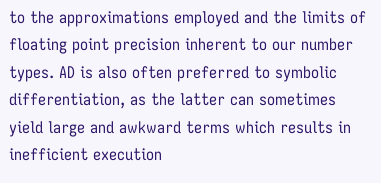to the approximations employed and the limits of floating point precision inherent to our number types. AD is also often preferred to symbolic differentiation, as the latter can sometimes yield large and awkward terms which results in inefficient execution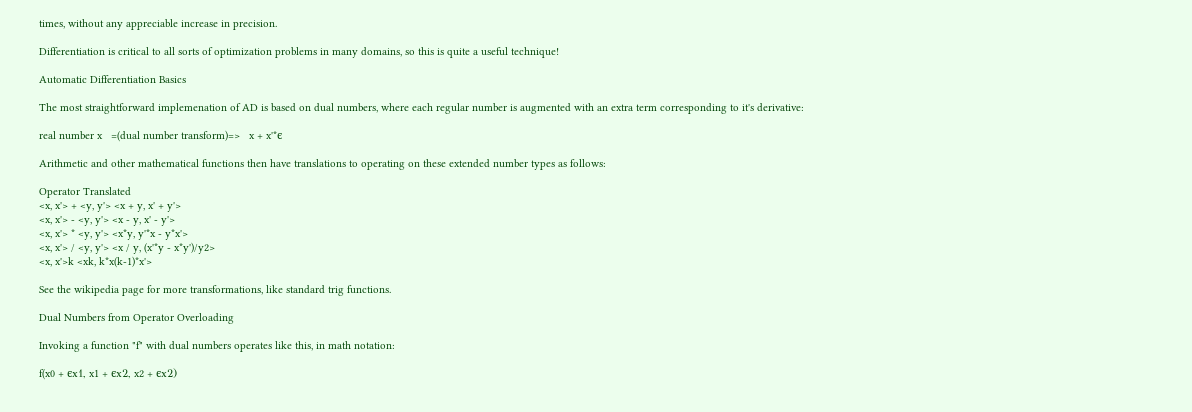times, without any appreciable increase in precision.

Differentiation is critical to all sorts of optimization problems in many domains, so this is quite a useful technique!

Automatic Differentiation Basics

The most straightforward implemenation of AD is based on dual numbers, where each regular number is augmented with an extra term corresponding to it's derivative:

real number x   =(dual number transform)=>   x + x'*ϵ

Arithmetic and other mathematical functions then have translations to operating on these extended number types as follows:

Operator Translated
<x, x'> + <y, y'> <x + y, x' + y'>
<x, x'> - <y, y'> <x - y, x' - y'>
<x, x'> * <y, y'> <x*y, y'*x - y*x'>
<x, x'> / <y, y'> <x / y, (x'*y - x*y')/y2>
<x, x'>k <xk, k*x(k-1)*x'>

See the wikipedia page for more transformations, like standard trig functions.

Dual Numbers from Operator Overloading

Invoking a function "f" with dual numbers operates like this, in math notation:

f(x0 + ϵx1, x1 + ϵx2, x2 + ϵx2)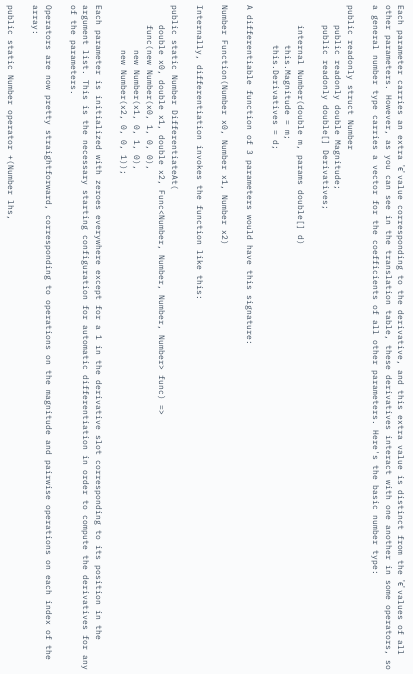Each parameter carries an extra 'ϵ' value corresponding to the derivative, and this extra value is distinct from the 'ϵ' values of all other parameters. However, as you can see in the translation table, these derivatives interact with one another in some operators, so a general number type carries a vector for the coefficients of all other parameters. Here's the basic number type:

public readonly struct Number
    public readonly double Magnitude;
    public readonly double[] Derivatives;

    internal Number(double m, params double[] d)
        this.Magnitude = m;
        this.Derivatives = d;

A differentiable function of 3 parameters would have this signature:

Number Function(Number x0, Number x1, Number x2)

Internally, differentiation invokes the function like this:

public static Number DifferentiateAt(
    double x0, double x1, double x2, Func<Number, Number, Number, Number> func) =>
    func(new Number(x0, 1, 0, 0),
         new Number(x1, 0, 1, 0),
         new Number(x2, 0, 0, 1));

Each parameter is initialized with zeroes everywhere except for a 1 in the derivative slot corresponding to its position in the argument list. This is the necessary starting configuration for automatic differentiation in order to compute the derivatives for any of the parameters.

Operators are now pretty straightforward, corresponding to operations on the magnitude and pairwise operations on each index of the array:

public static Number operator +(Number lhs,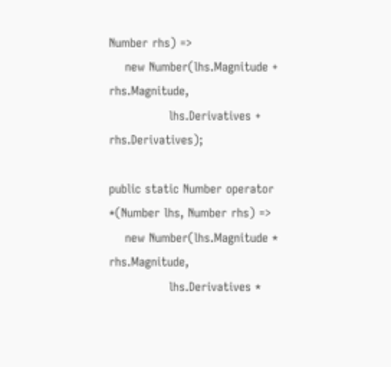Number rhs) =>
    new Number(lhs.Magnitude + rhs.Magnitude,
               lhs.Derivatives + rhs.Derivatives);

public static Number operator *(Number lhs, Number rhs) =>
    new Number(lhs.Magnitude * rhs.Magnitude,
               lhs.Derivatives *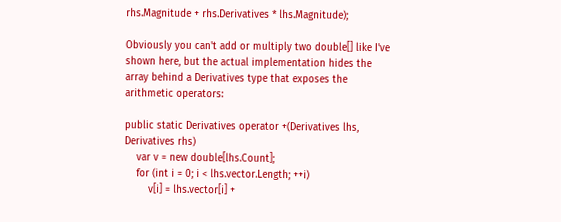rhs.Magnitude + rhs.Derivatives * lhs.Magnitude);

Obviously you can't add or multiply two double[] like I've shown here, but the actual implementation hides the array behind a Derivatives type that exposes the arithmetic operators:

public static Derivatives operator +(Derivatives lhs, Derivatives rhs)
    var v = new double[lhs.Count];
    for (int i = 0; i < lhs.vector.Length; ++i)
        v[i] = lhs.vector[i] +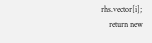rhs.vector[i];
    return new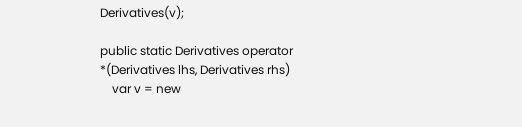Derivatives(v);

public static Derivatives operator *(Derivatives lhs, Derivatives rhs)
    var v = new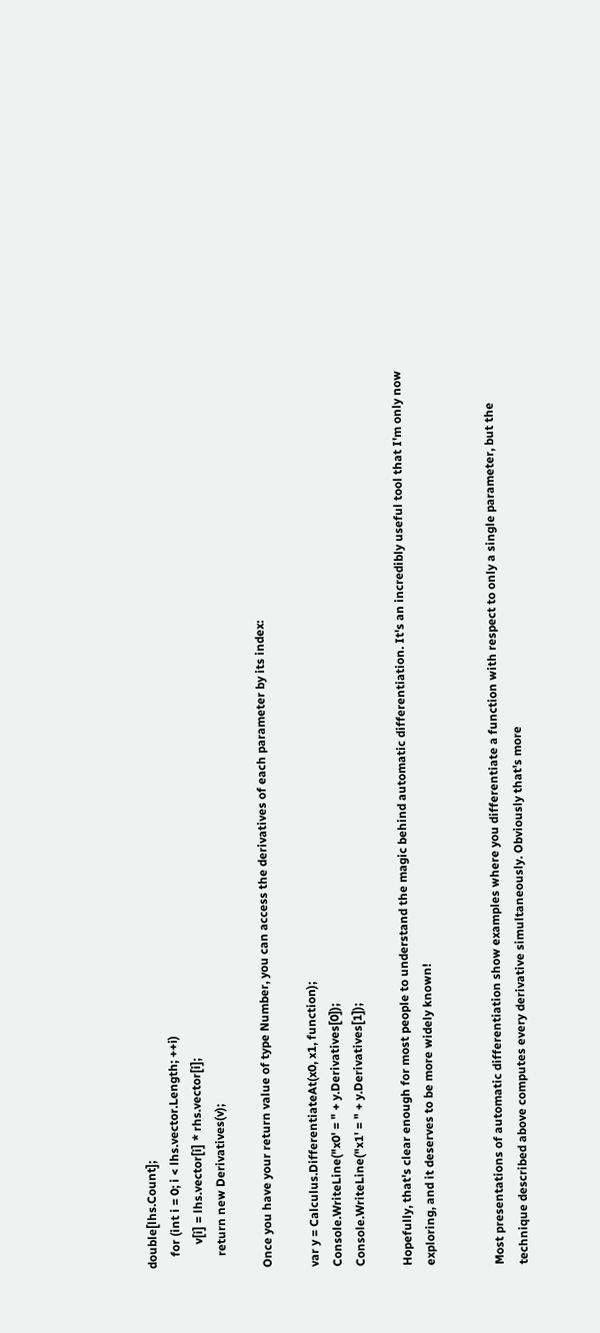double[lhs.Count];
    for (int i = 0; i < lhs.vector.Length; ++i)
        v[i] = lhs.vector[i] * rhs.vector[i];
    return new Derivatives(v);

Once you have your return value of type Number, you can access the derivatives of each parameter by its index:

var y = Calculus.DifferentiateAt(x0, x1, function);
Console.WriteLine("x0' = " + y.Derivatives[0]);
Console.WriteLine("x1' = " + y.Derivatives[1]);

Hopefully, that's clear enough for most people to understand the magic behind automatic differentiation. It's an incredibly useful tool that I'm only now exploring, and it deserves to be more widely known!


Most presentations of automatic differentiation show examples where you differentiate a function with respect to only a single parameter, but the technique described above computes every derivative simultaneously. Obviously that's more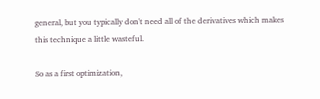general, but you typically don't need all of the derivatives which makes this technique a little wasteful.

So as a first optimization,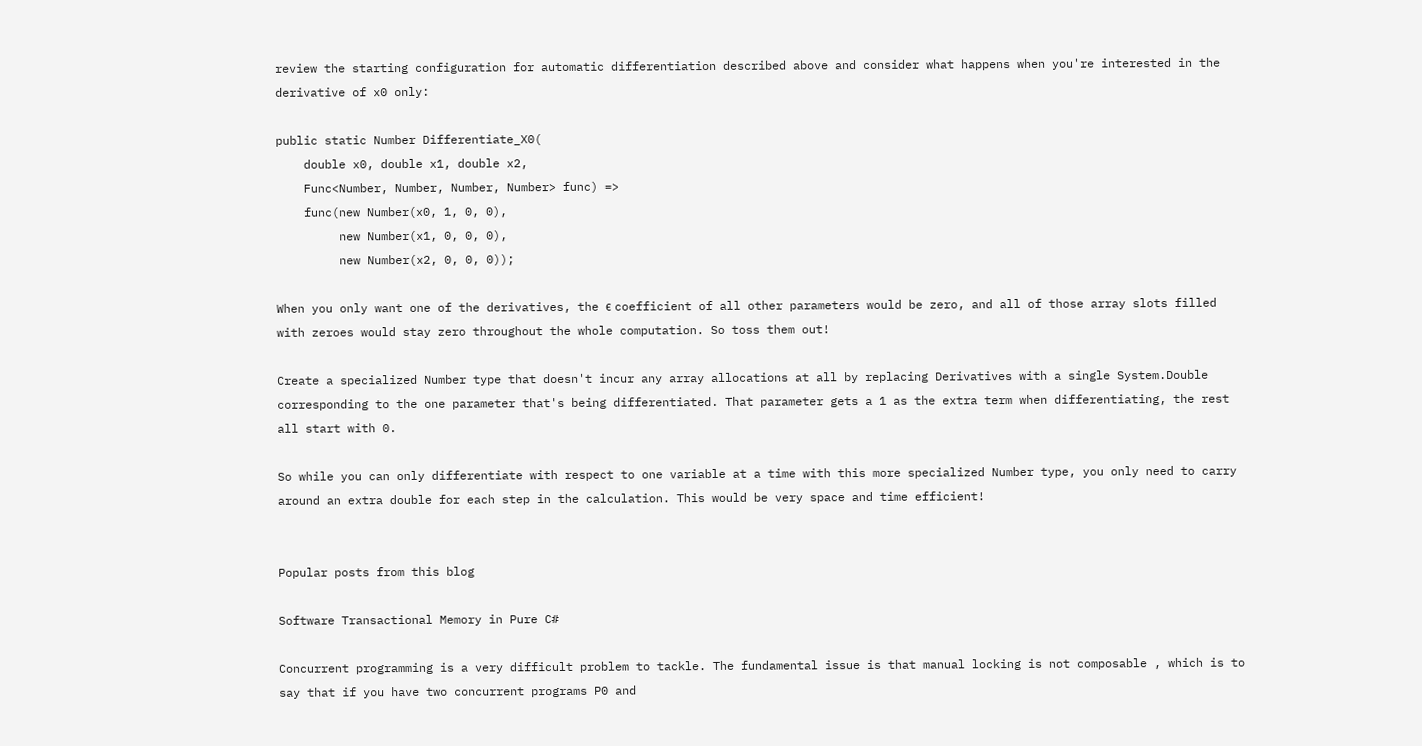review the starting configuration for automatic differentiation described above and consider what happens when you're interested in the derivative of x0 only:

public static Number Differentiate_X0(
    double x0, double x1, double x2,
    Func<Number, Number, Number, Number> func) =>
    func(new Number(x0, 1, 0, 0),
         new Number(x1, 0, 0, 0),
         new Number(x2, 0, 0, 0));

When you only want one of the derivatives, the ϵ coefficient of all other parameters would be zero, and all of those array slots filled with zeroes would stay zero throughout the whole computation. So toss them out!

Create a specialized Number type that doesn't incur any array allocations at all by replacing Derivatives with a single System.Double corresponding to the one parameter that's being differentiated. That parameter gets a 1 as the extra term when differentiating, the rest all start with 0.

So while you can only differentiate with respect to one variable at a time with this more specialized Number type, you only need to carry around an extra double for each step in the calculation. This would be very space and time efficient!


Popular posts from this blog

Software Transactional Memory in Pure C#

Concurrent programming is a very difficult problem to tackle. The fundamental issue is that manual locking is not composable , which is to say that if you have two concurrent programs P0 and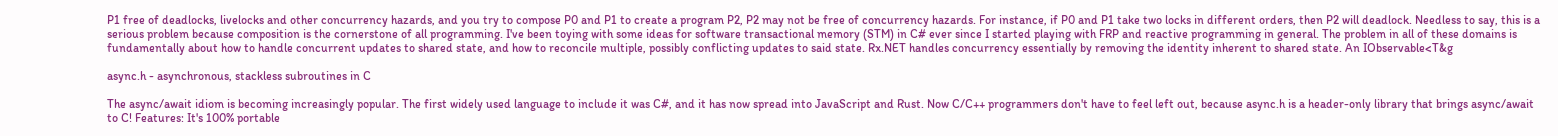P1 free of deadlocks, livelocks and other concurrency hazards, and you try to compose P0 and P1 to create a program P2, P2 may not be free of concurrency hazards. For instance, if P0 and P1 take two locks in different orders, then P2 will deadlock. Needless to say, this is a serious problem because composition is the cornerstone of all programming. I've been toying with some ideas for software transactional memory (STM) in C# ever since I started playing with FRP and reactive programming in general. The problem in all of these domains is fundamentally about how to handle concurrent updates to shared state, and how to reconcile multiple, possibly conflicting updates to said state. Rx.NET handles concurrency essentially by removing the identity inherent to shared state. An IObservable<T&g

async.h - asynchronous, stackless subroutines in C

The async/await idiom is becoming increasingly popular. The first widely used language to include it was C#, and it has now spread into JavaScript and Rust. Now C/C++ programmers don't have to feel left out, because async.h is a header-only library that brings async/await to C! Features: It's 100% portable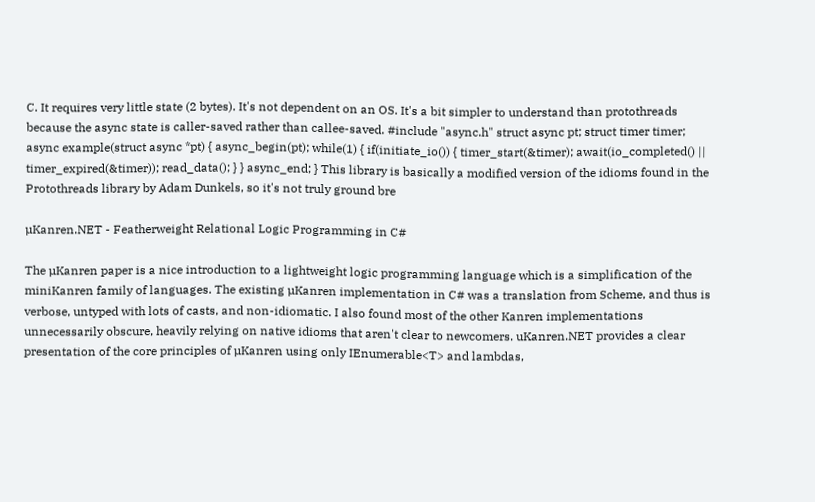C. It requires very little state (2 bytes). It's not dependent on an OS. It's a bit simpler to understand than protothreads because the async state is caller-saved rather than callee-saved. #include "async.h" struct async pt; struct timer timer; async example(struct async *pt) { async_begin(pt); while(1) { if(initiate_io()) { timer_start(&timer); await(io_completed() || timer_expired(&timer)); read_data(); } } async_end; } This library is basically a modified version of the idioms found in the Protothreads library by Adam Dunkels, so it's not truly ground bre

µKanren.NET - Featherweight Relational Logic Programming in C#

The µKanren paper is a nice introduction to a lightweight logic programming language which is a simplification of the miniKanren family of languages. The existing µKanren implementation in C# was a translation from Scheme, and thus is verbose, untyped with lots of casts, and non-idiomatic. I also found most of the other Kanren implementations unnecessarily obscure, heavily relying on native idioms that aren't clear to newcomers. uKanren.NET provides a clear presentation of the core principles of µKanren using only IEnumerable<T> and lambdas,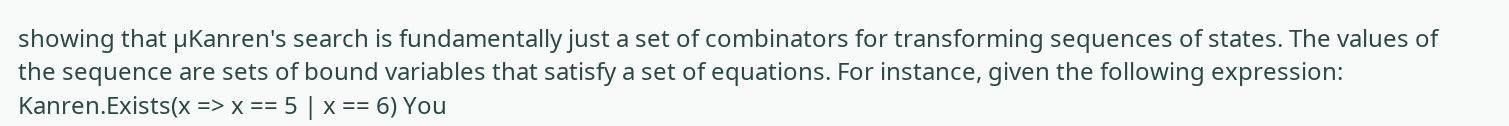showing that µKanren's search is fundamentally just a set of combinators for transforming sequences of states. The values of the sequence are sets of bound variables that satisfy a set of equations. For instance, given the following expression: Kanren.Exists(x => x == 5 | x == 6) You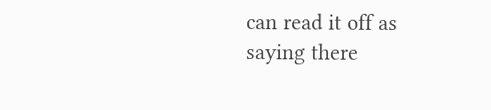can read it off as saying there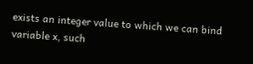exists an integer value to which we can bind variable x, such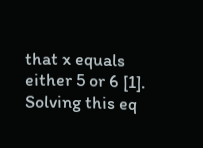that x equals either 5 or 6 [1]. Solving this eq